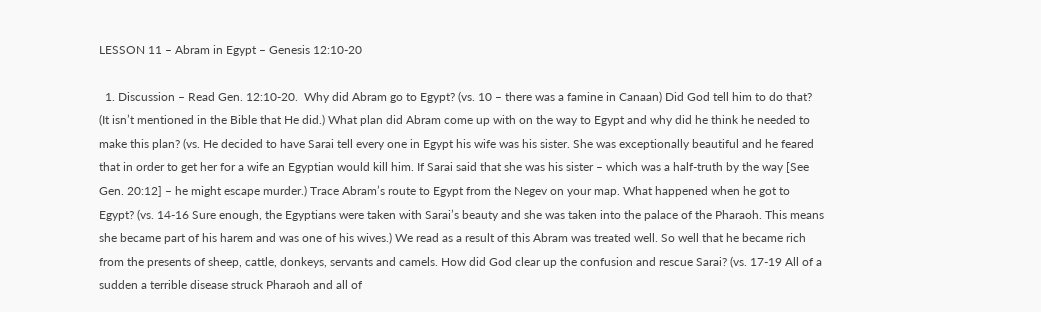LESSON 11 – Abram in Egypt – Genesis 12:10-20

  1. Discussion – Read Gen. 12:10-20.  Why did Abram go to Egypt? (vs. 10 – there was a famine in Canaan) Did God tell him to do that? (It isn’t mentioned in the Bible that He did.) What plan did Abram come up with on the way to Egypt and why did he think he needed to make this plan? (vs. He decided to have Sarai tell every one in Egypt his wife was his sister. She was exceptionally beautiful and he feared that in order to get her for a wife an Egyptian would kill him. If Sarai said that she was his sister – which was a half-truth by the way [See Gen. 20:12] – he might escape murder.) Trace Abram’s route to Egypt from the Negev on your map. What happened when he got to Egypt? (vs. 14-16 Sure enough, the Egyptians were taken with Sarai’s beauty and she was taken into the palace of the Pharaoh. This means she became part of his harem and was one of his wives.) We read as a result of this Abram was treated well. So well that he became rich from the presents of sheep, cattle, donkeys, servants and camels. How did God clear up the confusion and rescue Sarai? (vs. 17-19 All of a sudden a terrible disease struck Pharaoh and all of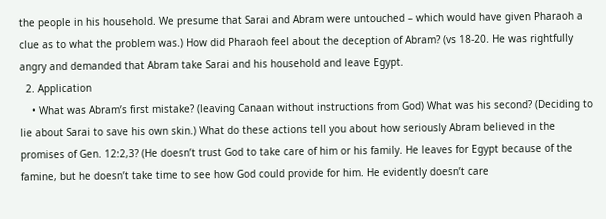the people in his household. We presume that Sarai and Abram were untouched – which would have given Pharaoh a clue as to what the problem was.) How did Pharaoh feel about the deception of Abram? (vs 18-20. He was rightfully angry and demanded that Abram take Sarai and his household and leave Egypt.
  2. Application
    • What was Abram’s first mistake? (leaving Canaan without instructions from God) What was his second? (Deciding to lie about Sarai to save his own skin.) What do these actions tell you about how seriously Abram believed in the promises of Gen. 12:2,3? (He doesn’t trust God to take care of him or his family. He leaves for Egypt because of the famine, but he doesn’t take time to see how God could provide for him. He evidently doesn’t care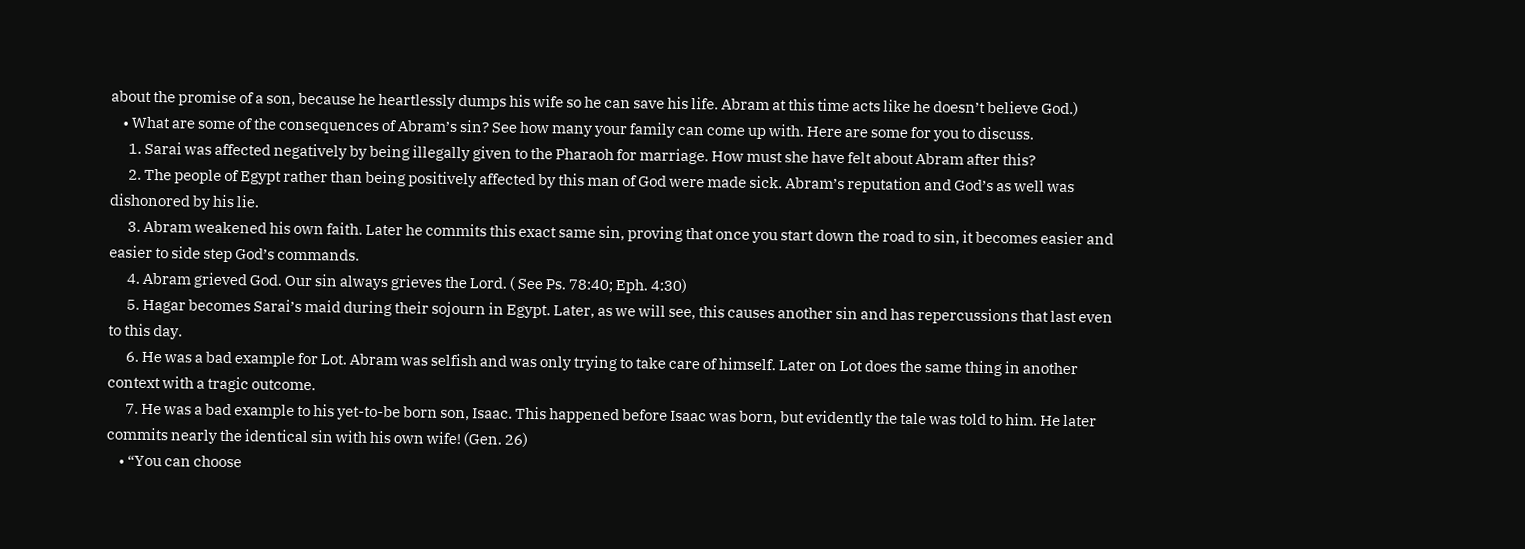about the promise of a son, because he heartlessly dumps his wife so he can save his life. Abram at this time acts like he doesn’t believe God.)
    • What are some of the consequences of Abram’s sin? See how many your family can come up with. Here are some for you to discuss.
      1. Sarai was affected negatively by being illegally given to the Pharaoh for marriage. How must she have felt about Abram after this?
      2. The people of Egypt rather than being positively affected by this man of God were made sick. Abram’s reputation and God’s as well was dishonored by his lie.
      3. Abram weakened his own faith. Later he commits this exact same sin, proving that once you start down the road to sin, it becomes easier and easier to side step God’s commands.
      4. Abram grieved God. Our sin always grieves the Lord. ( See Ps. 78:40; Eph. 4:30)
      5. Hagar becomes Sarai’s maid during their sojourn in Egypt. Later, as we will see, this causes another sin and has repercussions that last even to this day.
      6. He was a bad example for Lot. Abram was selfish and was only trying to take care of himself. Later on Lot does the same thing in another context with a tragic outcome.
      7. He was a bad example to his yet-to-be born son, Isaac. This happened before Isaac was born, but evidently the tale was told to him. He later commits nearly the identical sin with his own wife! (Gen. 26)
    • “You can choose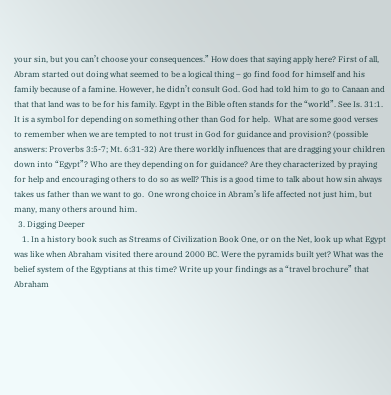your sin, but you can’t choose your consequences.” How does that saying apply here? First of all, Abram started out doing what seemed to be a logical thing – go find food for himself and his family because of a famine. However, he didn’t consult God. God had told him to go to Canaan and that that land was to be for his family. Egypt in the Bible often stands for the “world”. See Is. 31:1. It is a symbol for depending on something other than God for help.  What are some good verses to remember when we are tempted to not trust in God for guidance and provision? (possible answers: Proverbs 3:5-7; Mt. 6:31-32) Are there worldly influences that are dragging your children down into “Egypt”? Who are they depending on for guidance? Are they characterized by praying for help and encouraging others to do so as well? This is a good time to talk about how sin always takes us father than we want to go.  One wrong choice in Abram’s life affected not just him, but many, many others around him.
  3. Digging Deeper
    1. In a history book such as Streams of Civilization Book One, or on the Net, look up what Egypt was like when Abraham visited there around 2000 BC. Were the pyramids built yet? What was the belief system of the Egyptians at this time? Write up your findings as a “travel brochure” that Abraham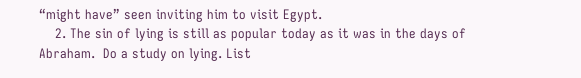“might have” seen inviting him to visit Egypt.
    2. The sin of lying is still as popular today as it was in the days of Abraham.  Do a study on lying. List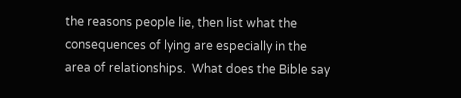the reasons people lie, then list what the consequences of lying are especially in the area of relationships.  What does the Bible say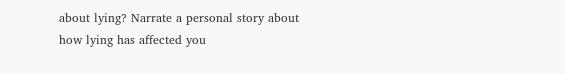about lying? Narrate a personal story about how lying has affected you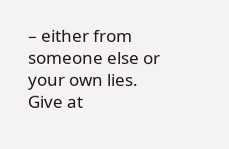– either from someone else or your own lies.  Give at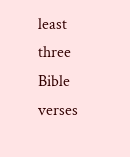least three Bible verses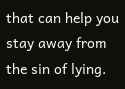that can help you stay away from the sin of lying.